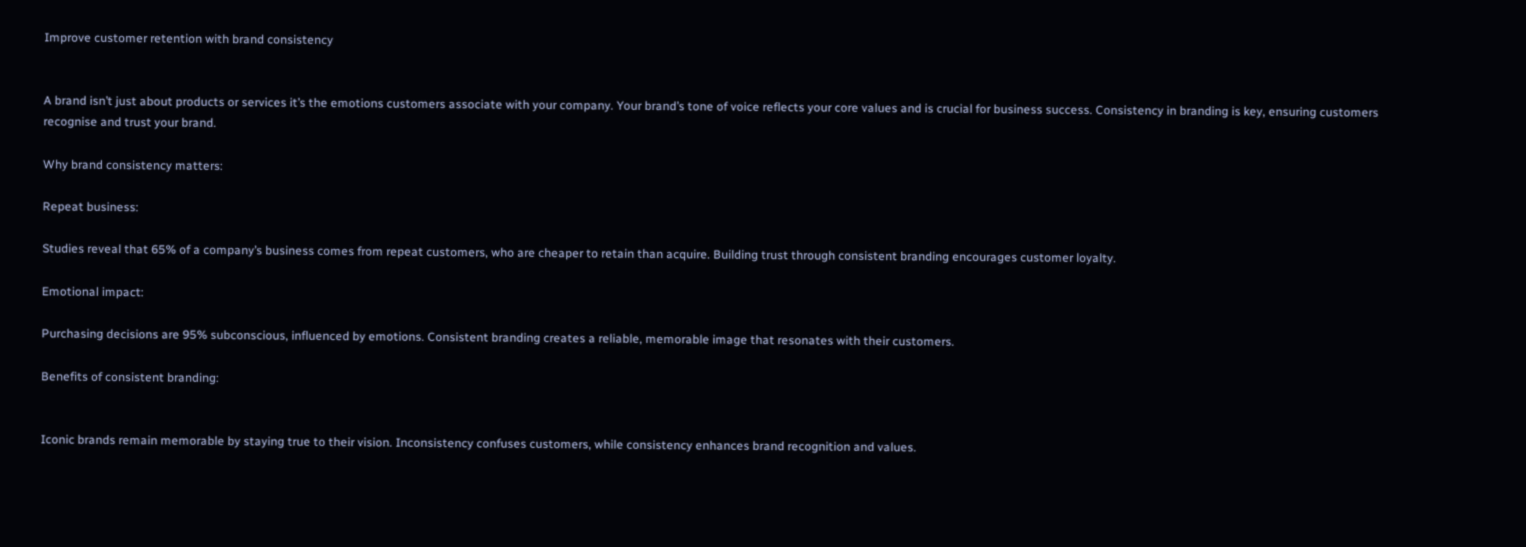Improve customer retention with brand consistency


A brand isn’t just about products or services it’s the emotions customers associate with your company. Your brand’s tone of voice reflects your core values and is crucial for business success. Consistency in branding is key, ensuring customers recognise and trust your brand.

Why brand consistency matters:

Repeat business:

Studies reveal that 65% of a company’s business comes from repeat customers, who are cheaper to retain than acquire. Building trust through consistent branding encourages customer loyalty.

Emotional impact:

Purchasing decisions are 95% subconscious, influenced by emotions. Consistent branding creates a reliable, memorable image that resonates with their customers.

Benefits of consistent branding:


Iconic brands remain memorable by staying true to their vision. Inconsistency confuses customers, while consistency enhances brand recognition and values.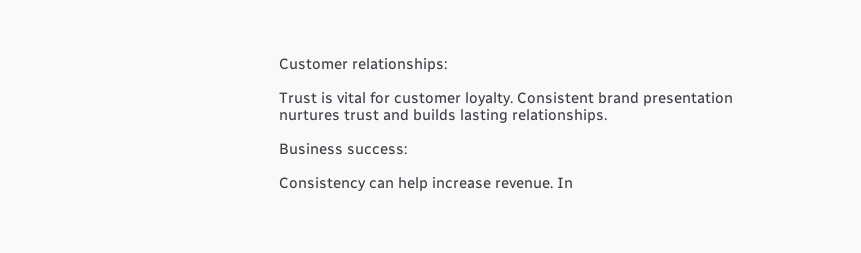Customer relationships:

Trust is vital for customer loyalty. Consistent brand presentation nurtures trust and builds lasting relationships.

Business success:

Consistency can help increase revenue. In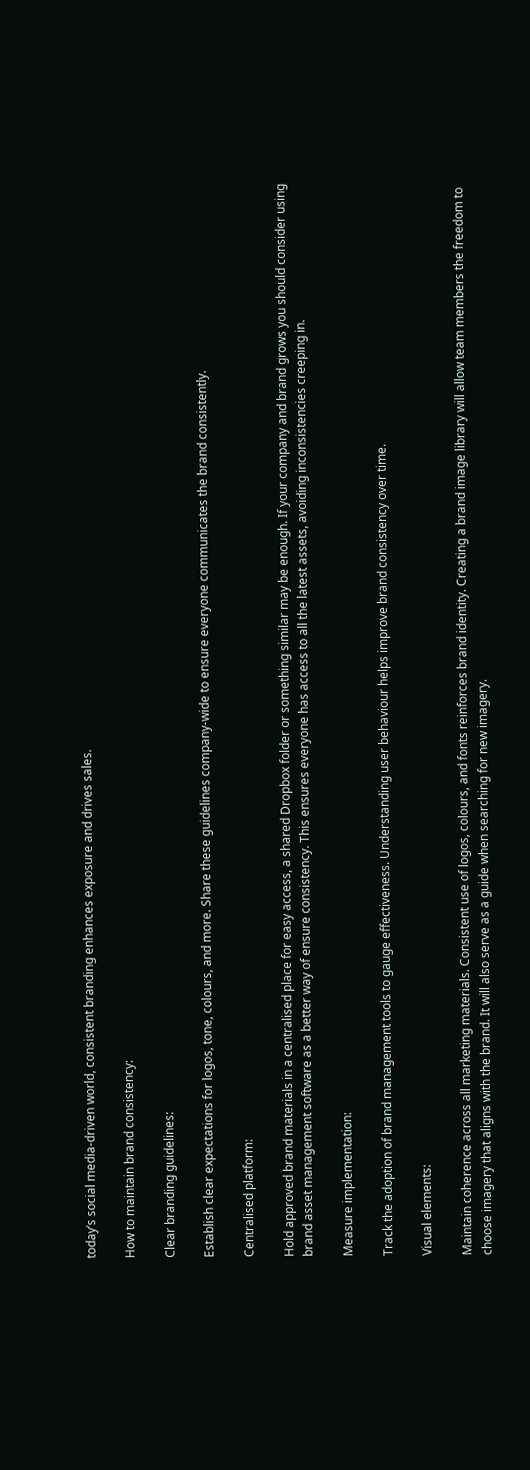today’s social media-driven world, consistent branding enhances exposure and drives sales.

How to maintain brand consistency:

Clear branding guidelines:

Establish clear expectations for logos, tone, colours, and more. Share these guidelines company-wide to ensure everyone communicates the brand consistently.

Centralised platform:

Hold approved brand materials in a centralised place for easy access, a shared Dropbox folder or something similar may be enough. If your company and brand grows you should consider using brand asset management software as a better way of ensure consistency. This ensures everyone has access to all the latest assets, avoiding inconsistencies creeping in.

Measure implementation:

Track the adoption of brand management tools to gauge effectiveness. Understanding user behaviour helps improve brand consistency over time.

Visual elements:

Maintain coherence across all marketing materials. Consistent use of logos, colours, and fonts reinforces brand identity. Creating a brand image library will allow team members the freedom to choose imagery that aligns with the brand. It will also serve as a guide when searching for new imagery.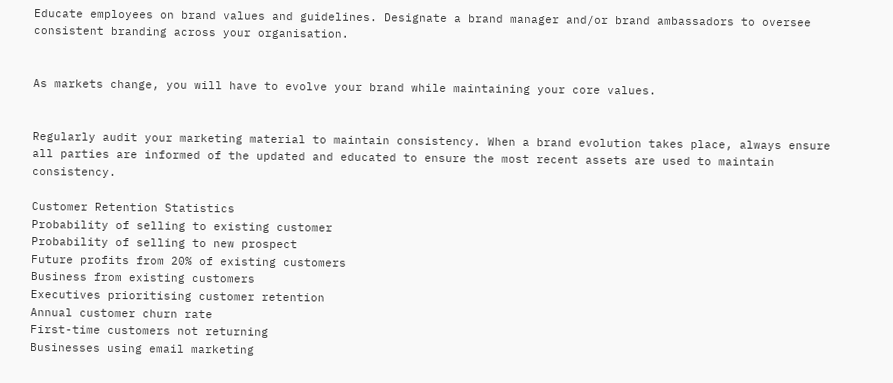Educate employees on brand values and guidelines. Designate a brand manager and/or brand ambassadors to oversee consistent branding across your organisation.


As markets change, you will have to evolve your brand while maintaining your core values.


Regularly audit your marketing material to maintain consistency. When a brand evolution takes place, always ensure all parties are informed of the updated and educated to ensure the most recent assets are used to maintain consistency.

Customer Retention Statistics
Probability of selling to existing customer
Probability of selling to new prospect
Future profits from 20% of existing customers
Business from existing customers
Executives prioritising customer retention
Annual customer churn rate
First-time customers not returning
Businesses using email marketing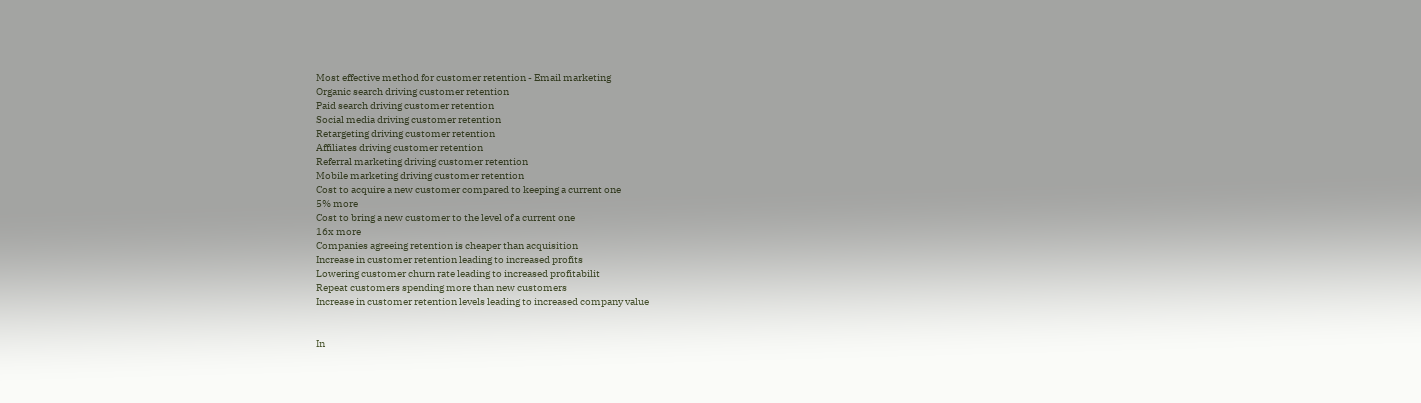Most effective method for customer retention - Email marketing
Organic search driving customer retention
Paid search driving customer retention
Social media driving customer retention
Retargeting driving customer retention
Affiliates driving customer retention
Referral marketing driving customer retention
Mobile marketing driving customer retention
Cost to acquire a new customer compared to keeping a current one
5% more
Cost to bring a new customer to the level of a current one
16x more
Companies agreeing retention is cheaper than acquisition
Increase in customer retention leading to increased profits
Lowering customer churn rate leading to increased profitabilit
Repeat customers spending more than new customers
Increase in customer retention levels leading to increased company value


In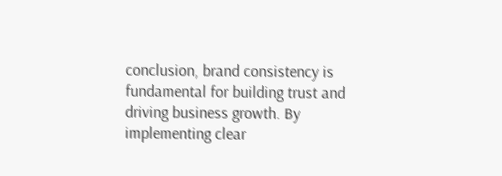conclusion, brand consistency is fundamental for building trust and driving business growth. By implementing clear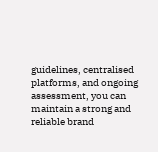guidelines, centralised platforms, and ongoing assessment, you can maintain a strong and reliable brand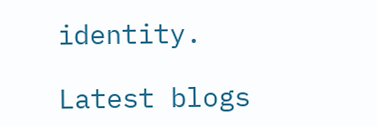identity.

Latest blogs